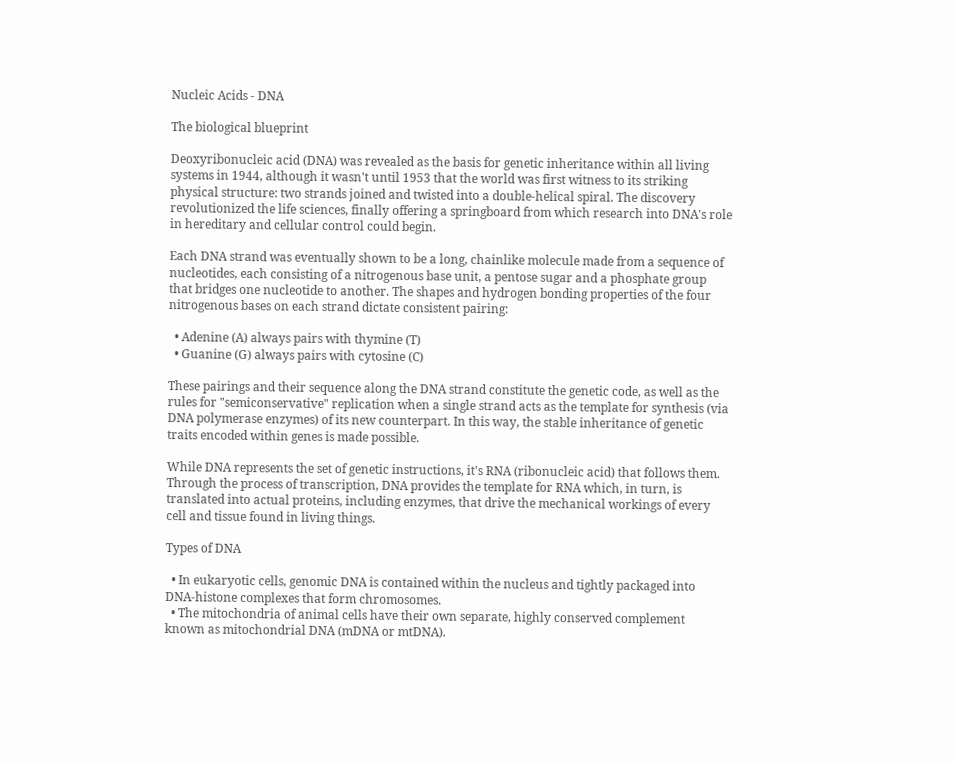Nucleic Acids - DNA

The biological blueprint

Deoxyribonucleic acid (DNA) was revealed as the basis for genetic inheritance within all living systems in 1944, although it wasn't until 1953 that the world was first witness to its striking physical structure: two strands joined and twisted into a double-helical spiral. The discovery revolutionized the life sciences, finally offering a springboard from which research into DNA's role in hereditary and cellular control could begin.

Each DNA strand was eventually shown to be a long, chainlike molecule made from a sequence of nucleotides, each consisting of a nitrogenous base unit, a pentose sugar and a phosphate group that bridges one nucleotide to another. The shapes and hydrogen bonding properties of the four nitrogenous bases on each strand dictate consistent pairing:

  • Adenine (A) always pairs with thymine (T)
  • Guanine (G) always pairs with cytosine (C)

These pairings and their sequence along the DNA strand constitute the genetic code, as well as the rules for "semiconservative" replication when a single strand acts as the template for synthesis (via DNA polymerase enzymes) of its new counterpart. In this way, the stable inheritance of genetic traits encoded within genes is made possible.

While DNA represents the set of genetic instructions, it's RNA (ribonucleic acid) that follows them. Through the process of transcription, DNA provides the template for RNA which, in turn, is translated into actual proteins, including enzymes, that drive the mechanical workings of every cell and tissue found in living things.

Types of DNA

  • In eukaryotic cells, genomic DNA is contained within the nucleus and tightly packaged into DNA-histone complexes that form chromosomes.
  • The mitochondria of animal cells have their own separate, highly conserved complement known as mitochondrial DNA (mDNA or mtDNA).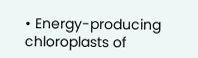• Energy-producing chloroplasts of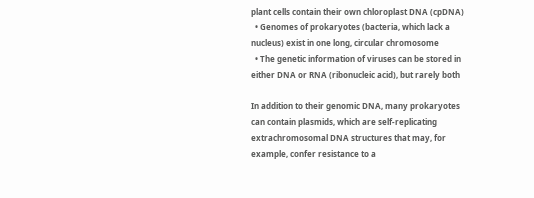plant cells contain their own chloroplast DNA (cpDNA)
  • Genomes of prokaryotes (bacteria, which lack a nucleus) exist in one long, circular chromosome
  • The genetic information of viruses can be stored in either DNA or RNA (ribonucleic acid), but rarely both

In addition to their genomic DNA, many prokaryotes can contain plasmids, which are self-replicating extrachromosomal DNA structures that may, for example, confer resistance to a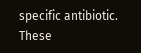specific antibiotic. These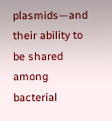plasmids—and their ability to be shared among bacterial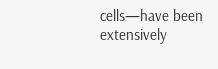cells—have been extensively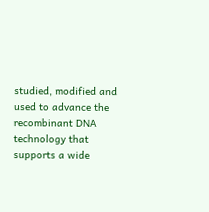studied, modified and used to advance the recombinant DNA technology that supports a wide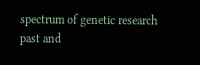spectrum of genetic research past and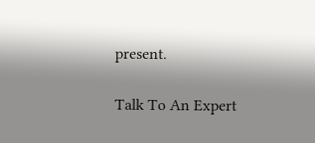present.

Talk To An Expert